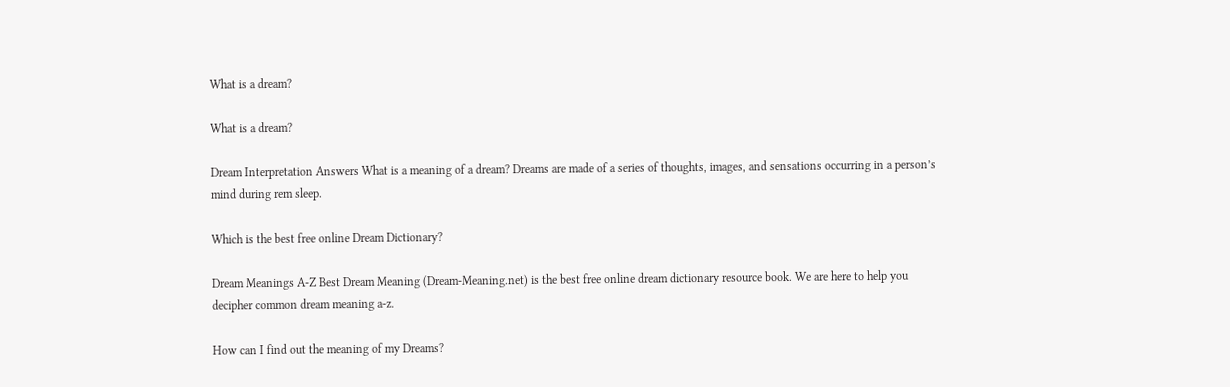What is a dream?

What is a dream?

Dream Interpretation Answers What is a meaning of a dream? Dreams are made of a series of thoughts, images, and sensations occurring in a person’s mind during rem sleep.

Which is the best free online Dream Dictionary?

Dream Meanings A-Z Best Dream Meaning (Dream-Meaning.net) is the best free online dream dictionary resource book. We are here to help you decipher common dream meaning a-z.

How can I find out the meaning of my Dreams?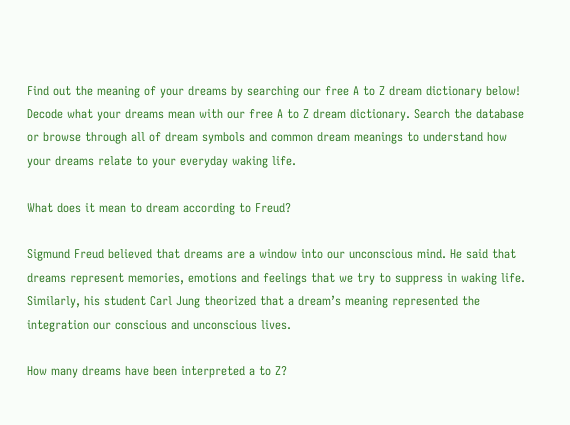Find out the meaning of your dreams by searching our free A to Z dream dictionary below! Decode what your dreams mean with our free A to Z dream dictionary. Search the database or browse through all of dream symbols and common dream meanings to understand how your dreams relate to your everyday waking life.

What does it mean to dream according to Freud?

Sigmund Freud believed that dreams are a window into our unconscious mind. He said that dreams represent memories, emotions and feelings that we try to suppress in waking life. Similarly, his student Carl Jung theorized that a dream’s meaning represented the integration our conscious and unconscious lives.

How many dreams have been interpreted a to Z?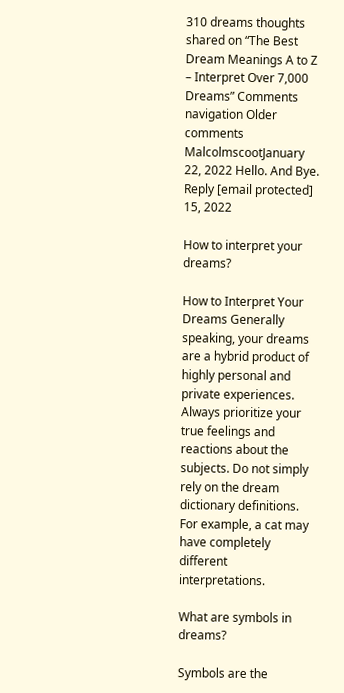310 dreams thoughts shared on “The Best Dream Meanings A to Z – Interpret Over 7,000 Dreams” Comments navigation Older comments MalcolmscootJanuary 22, 2022 Hello. And Bye. Reply [email protected] 15, 2022

How to interpret your dreams?

How to Interpret Your Dreams Generally speaking, your dreams are a hybrid product of highly personal and private experiences. Always prioritize your true feelings and reactions about the subjects. Do not simply rely on the dream dictionary definitions. For example, a cat may have completely different interpretations.

What are symbols in dreams?

Symbols are the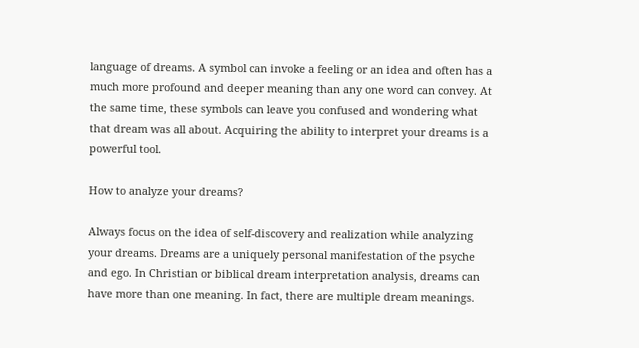language of dreams. A symbol can invoke a feeling or an idea and often has a much more profound and deeper meaning than any one word can convey. At the same time, these symbols can leave you confused and wondering what that dream was all about. Acquiring the ability to interpret your dreams is a powerful tool.

How to analyze your dreams?

Always focus on the idea of self-discovery and realization while analyzing your dreams. Dreams are a uniquely personal manifestation of the psyche and ego. In Christian or biblical dream interpretation analysis, dreams can have more than one meaning. In fact, there are multiple dream meanings.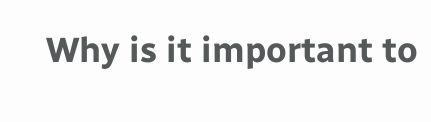Why is it important to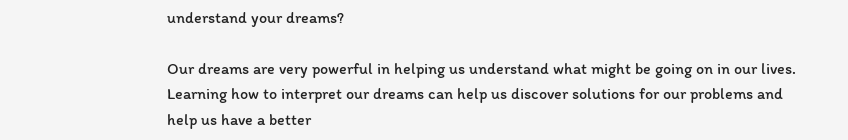understand your dreams?

Our dreams are very powerful in helping us understand what might be going on in our lives. Learning how to interpret our dreams can help us discover solutions for our problems and help us have a better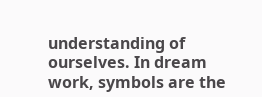understanding of ourselves. In dream work, symbols are the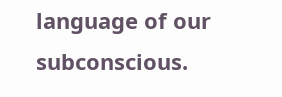language of our subconscious.